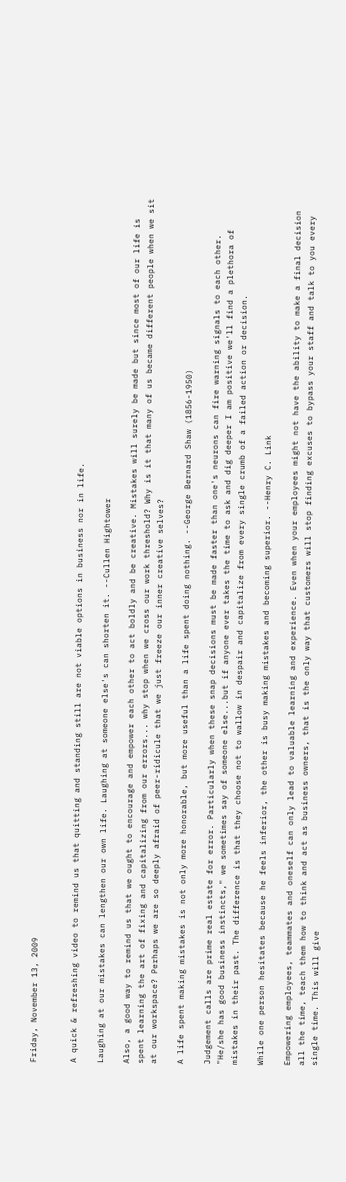Friday, November 13, 2009


A quick & refreshing video to remind us that quitting and standing still are not viable options in business nor in life.

Laughing at our mistakes can lengthen our own life. Laughing at someone else's can shorten it. --Cullen Hightower

Also, a good way to remind us that we ought to encourage and empower each other to act boldly and be creative. Mistakes will surely be made but since most of our life is spent learning the art of fixing and capitalizing from our errors... why stop when we cross our work threshold? Why is it that many of us became different people when we sit at our workspace? Perhaps we are so deeply afraid of peer-ridicule that we just freeze our inner creative selves?

A life spent making mistakes is not only more honorable, but more useful than a life spent doing nothing. --George Bernard Shaw (1856-1950)

Judgement calls are prime real estate for error. Particularly when these snap decisions must be made faster than one's neurons can fire warning signals to each other. "He/she has good business instincts," we sometimes say of someone else...but if anyone ever takes the time to ask and dig deeper I am positive we'll find a plethora of mistakes in their past. The difference is that they choose not to wallow in despair and capitalize from every single crumb of a failed action or decision.

While one person hesitates because he feels inferior, the other is busy making mistakes and becoming superior. --Henry C. Link

Empowering employees, teammates and oneself can only lead to valuable learning and experience. Even when your employees might not have the ability to make a final decision all the time, teach them how to think and act as business owners, that is the only way that customers will stop finding excuses to bypass your staff and talk to you every single time. This will give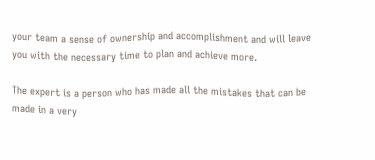your team a sense of ownership and accomplishment and will leave you with the necessary time to plan and achieve more.

The expert is a person who has made all the mistakes that can be made in a very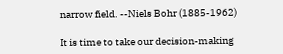narrow field. --Niels Bohr (1885-1962)

It is time to take our decision-making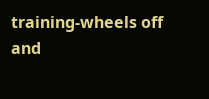training-wheels off and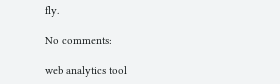fly.

No comments:

web analytics tool